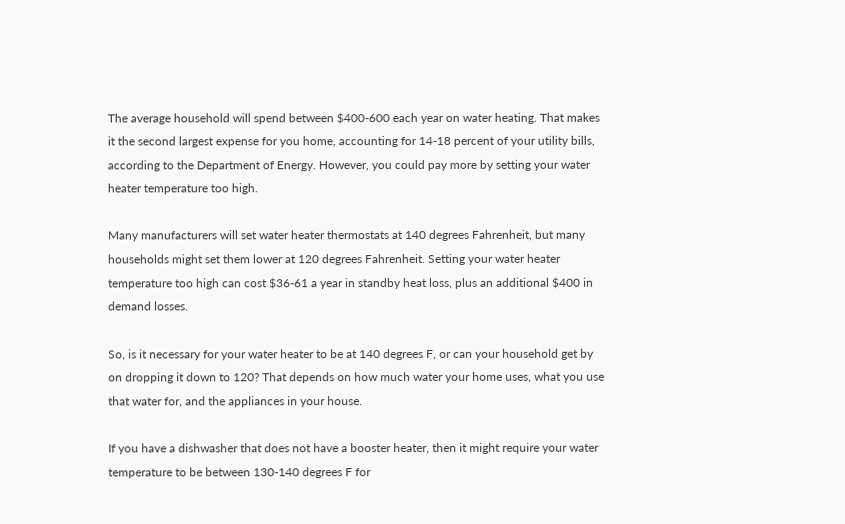The average household will spend between $400-600 each year on water heating. That makes it the second largest expense for you home, accounting for 14-18 percent of your utility bills, according to the Department of Energy. However, you could pay more by setting your water heater temperature too high.

Many manufacturers will set water heater thermostats at 140 degrees Fahrenheit, but many households might set them lower at 120 degrees Fahrenheit. Setting your water heater temperature too high can cost $36-61 a year in standby heat loss, plus an additional $400 in demand losses.

So, is it necessary for your water heater to be at 140 degrees F, or can your household get by on dropping it down to 120? That depends on how much water your home uses, what you use that water for, and the appliances in your house.

If you have a dishwasher that does not have a booster heater, then it might require your water temperature to be between 130-140 degrees F for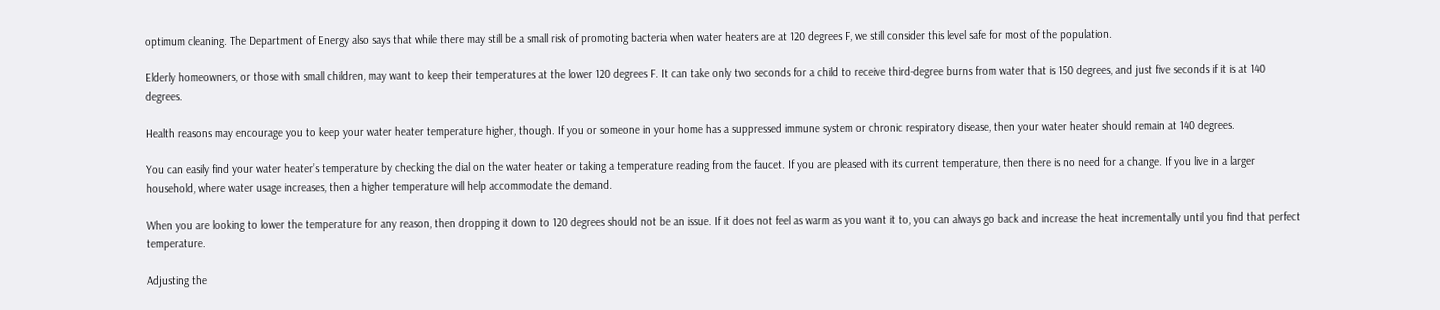optimum cleaning. The Department of Energy also says that while there may still be a small risk of promoting bacteria when water heaters are at 120 degrees F, we still consider this level safe for most of the population.

Elderly homeowners, or those with small children, may want to keep their temperatures at the lower 120 degrees F. It can take only two seconds for a child to receive third-degree burns from water that is 150 degrees, and just five seconds if it is at 140 degrees.

Health reasons may encourage you to keep your water heater temperature higher, though. If you or someone in your home has a suppressed immune system or chronic respiratory disease, then your water heater should remain at 140 degrees.

You can easily find your water heater’s temperature by checking the dial on the water heater or taking a temperature reading from the faucet. If you are pleased with its current temperature, then there is no need for a change. If you live in a larger household, where water usage increases, then a higher temperature will help accommodate the demand.

When you are looking to lower the temperature for any reason, then dropping it down to 120 degrees should not be an issue. If it does not feel as warm as you want it to, you can always go back and increase the heat incrementally until you find that perfect temperature.

Adjusting the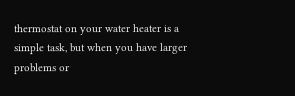thermostat on your water heater is a simple task, but when you have larger problems or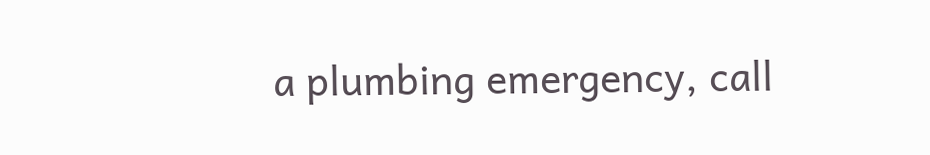a plumbing emergency, call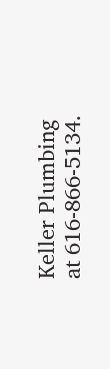Keller Plumbing at 616-866-5134.